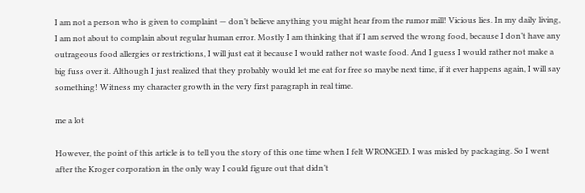I am not a person who is given to complaint — don’t believe anything you might hear from the rumor mill! Vicious lies. In my daily living, I am not about to complain about regular human error. Mostly I am thinking that if I am served the wrong food, because I don’t have any outrageous food allergies or restrictions, I will just eat it because I would rather not waste food. And I guess I would rather not make a big fuss over it. Although I just realized that they probably would let me eat for free so maybe next time, if it ever happens again, I will say something! Witness my character growth in the very first paragraph in real time.

me a lot

However, the point of this article is to tell you the story of this one time when I felt WRONGED. I was misled by packaging. So I went after the Kroger corporation in the only way I could figure out that didn’t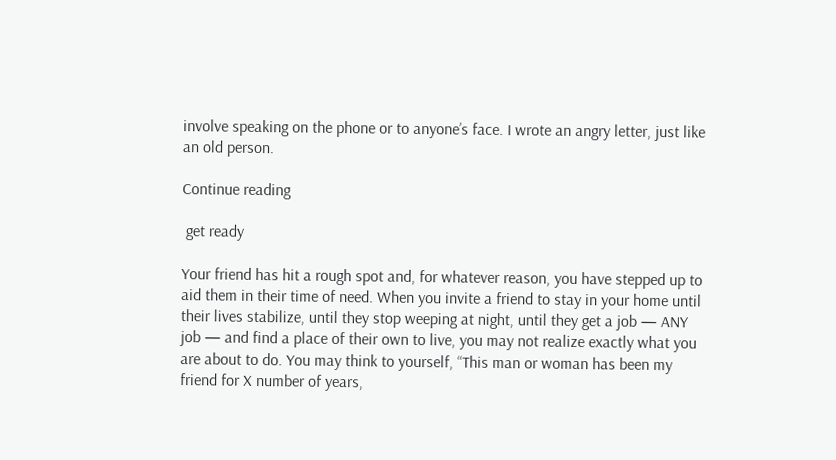involve speaking on the phone or to anyone’s face. I wrote an angry letter, just like an old person.

Continue reading

 get ready

Your friend has hit a rough spot and, for whatever reason, you have stepped up to aid them in their time of need. When you invite a friend to stay in your home until their lives stabilize, until they stop weeping at night, until they get a job — ANY job — and find a place of their own to live, you may not realize exactly what you are about to do. You may think to yourself, “This man or woman has been my friend for X number of years,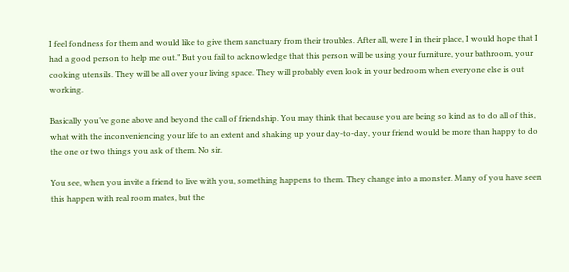I feel fondness for them and would like to give them sanctuary from their troubles. After all, were I in their place, I would hope that I had a good person to help me out.” But you fail to acknowledge that this person will be using your furniture, your bathroom, your cooking utensils. They will be all over your living space. They will probably even look in your bedroom when everyone else is out working.

Basically you’ve gone above and beyond the call of friendship. You may think that because you are being so kind as to do all of this, what with the inconveniencing your life to an extent and shaking up your day-to-day, your friend would be more than happy to do the one or two things you ask of them. No sir.

You see, when you invite a friend to live with you, something happens to them. They change into a monster. Many of you have seen this happen with real room mates, but the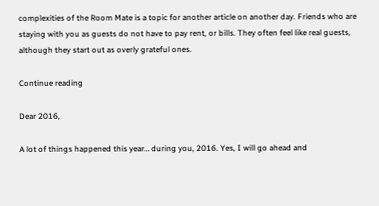complexities of the Room Mate is a topic for another article on another day. Friends who are staying with you as guests do not have to pay rent, or bills. They often feel like real guests, although they start out as overly grateful ones.

Continue reading

Dear 2016,

A lot of things happened this year… during you, 2016. Yes, I will go ahead and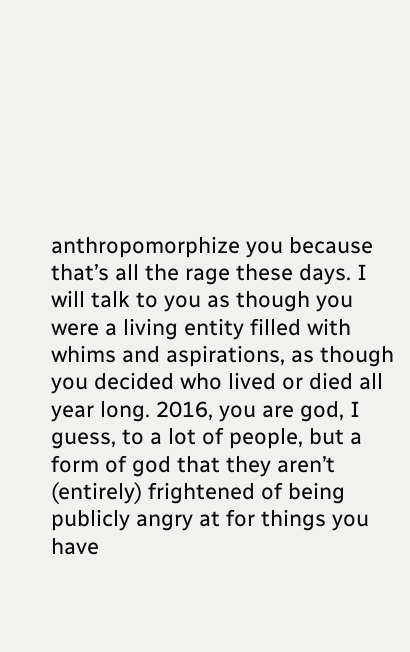anthropomorphize you because that’s all the rage these days. I will talk to you as though you were a living entity filled with whims and aspirations, as though you decided who lived or died all year long. 2016, you are god, I guess, to a lot of people, but a form of god that they aren’t (entirely) frightened of being publicly angry at for things you have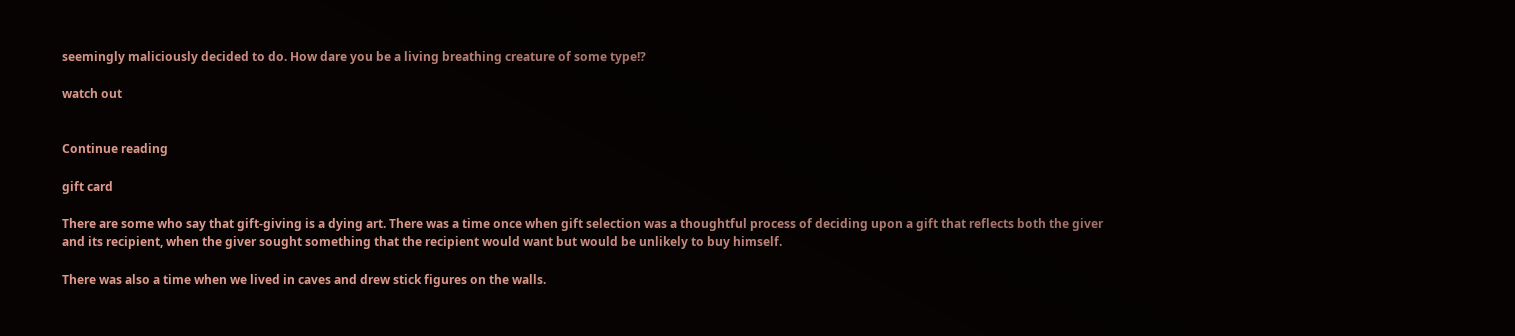seemingly maliciously decided to do. How dare you be a living breathing creature of some type!?

watch out


Continue reading

gift card

There are some who say that gift-giving is a dying art. There was a time once when gift selection was a thoughtful process of deciding upon a gift that reflects both the giver and its recipient, when the giver sought something that the recipient would want but would be unlikely to buy himself.

There was also a time when we lived in caves and drew stick figures on the walls.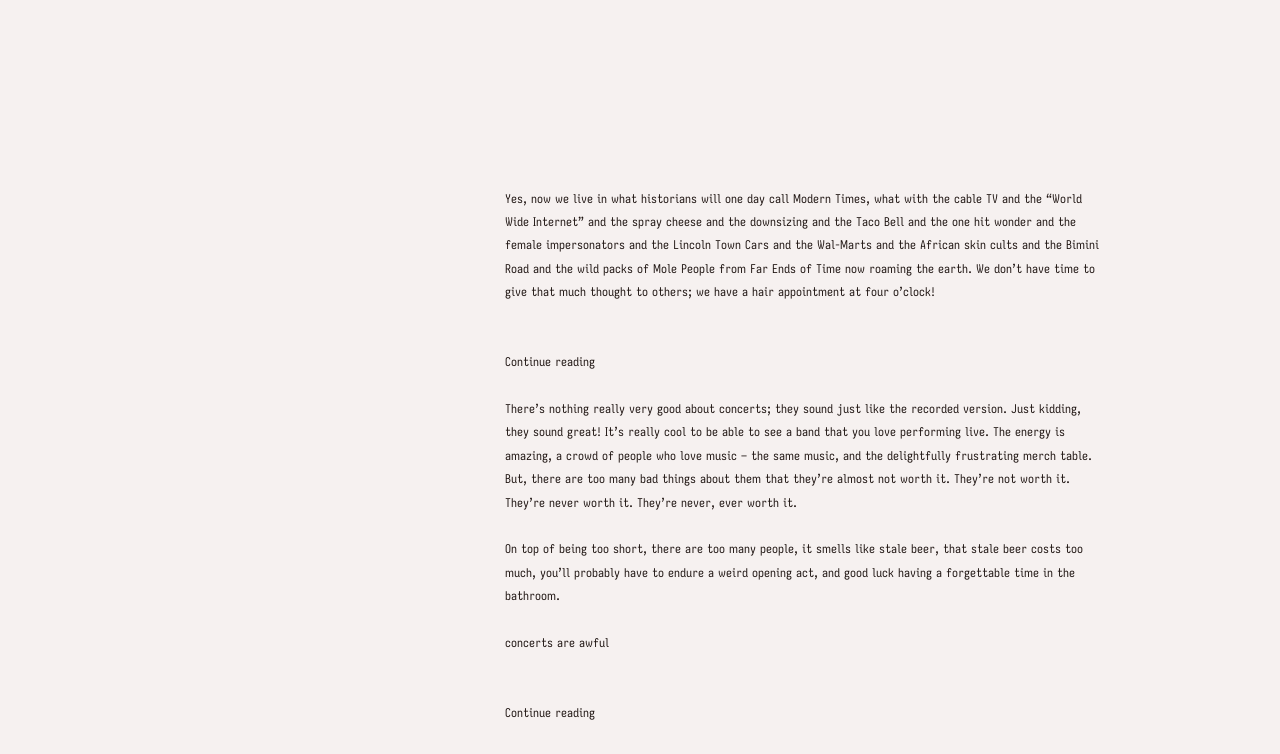Yes, now we live in what historians will one day call Modern Times, what with the cable TV and the “World Wide Internet” and the spray cheese and the downsizing and the Taco Bell and the one hit wonder and the female impersonators and the Lincoln Town Cars and the Wal-Marts and the African skin cults and the Bimini Road and the wild packs of Mole People from Far Ends of Time now roaming the earth. We don’t have time to give that much thought to others; we have a hair appointment at four o’clock!


Continue reading

There’s nothing really very good about concerts; they sound just like the recorded version. Just kidding, they sound great! It’s really cool to be able to see a band that you love performing live. The energy is amazing, a crowd of people who love music – the same music, and the delightfully frustrating merch table. But, there are too many bad things about them that they’re almost not worth it. They’re not worth it. They’re never worth it. They’re never, ever worth it.

On top of being too short, there are too many people, it smells like stale beer, that stale beer costs too much, you’ll probably have to endure a weird opening act, and good luck having a forgettable time in the bathroom.

concerts are awful


Continue reading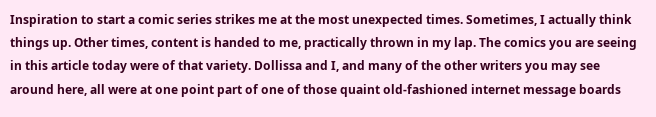Inspiration to start a comic series strikes me at the most unexpected times. Sometimes, I actually think things up. Other times, content is handed to me, practically thrown in my lap. The comics you are seeing in this article today were of that variety. Dollissa and I, and many of the other writers you may see around here, all were at one point part of one of those quaint old-fashioned internet message boards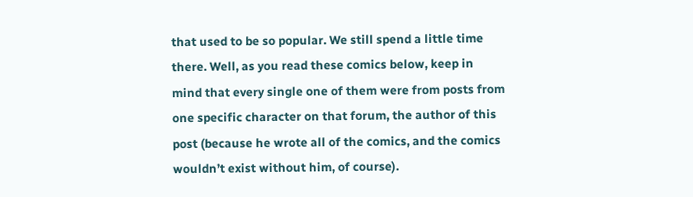that used to be so popular. We still spend a little time there. Well, as you read these comics below, keep in mind that every single one of them were from posts from one specific character on that forum, the author of this post (because he wrote all of the comics, and the comics wouldn’t exist without him, of course).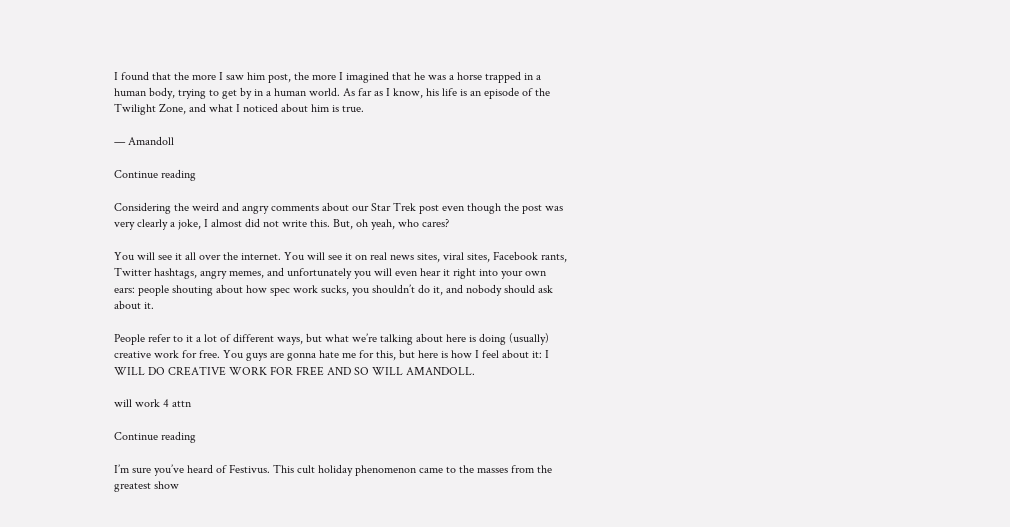I found that the more I saw him post, the more I imagined that he was a horse trapped in a human body, trying to get by in a human world. As far as I know, his life is an episode of the Twilight Zone, and what I noticed about him is true.

— Amandoll

Continue reading

Considering the weird and angry comments about our Star Trek post even though the post was very clearly a joke, I almost did not write this. But, oh yeah, who cares?

You will see it all over the internet. You will see it on real news sites, viral sites, Facebook rants, Twitter hashtags, angry memes, and unfortunately you will even hear it right into your own ears: people shouting about how spec work sucks, you shouldn’t do it, and nobody should ask about it.

People refer to it a lot of different ways, but what we’re talking about here is doing (usually) creative work for free. You guys are gonna hate me for this, but here is how I feel about it: I WILL DO CREATIVE WORK FOR FREE AND SO WILL AMANDOLL.

will work 4 attn

Continue reading

I’m sure you’ve heard of Festivus. This cult holiday phenomenon came to the masses from the greatest show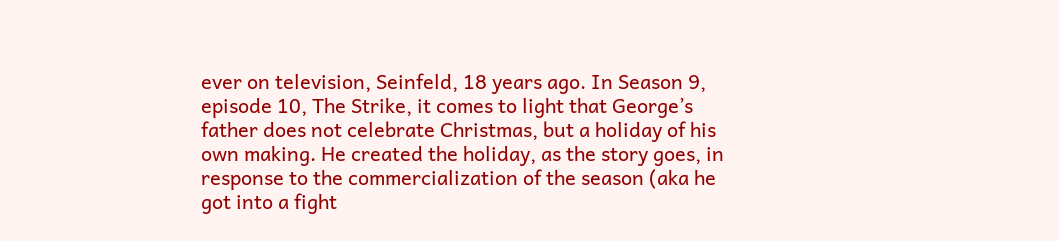ever on television, Seinfeld, 18 years ago. In Season 9, episode 10, The Strike, it comes to light that George’s father does not celebrate Christmas, but a holiday of his own making. He created the holiday, as the story goes, in response to the commercialization of the season (aka he got into a fight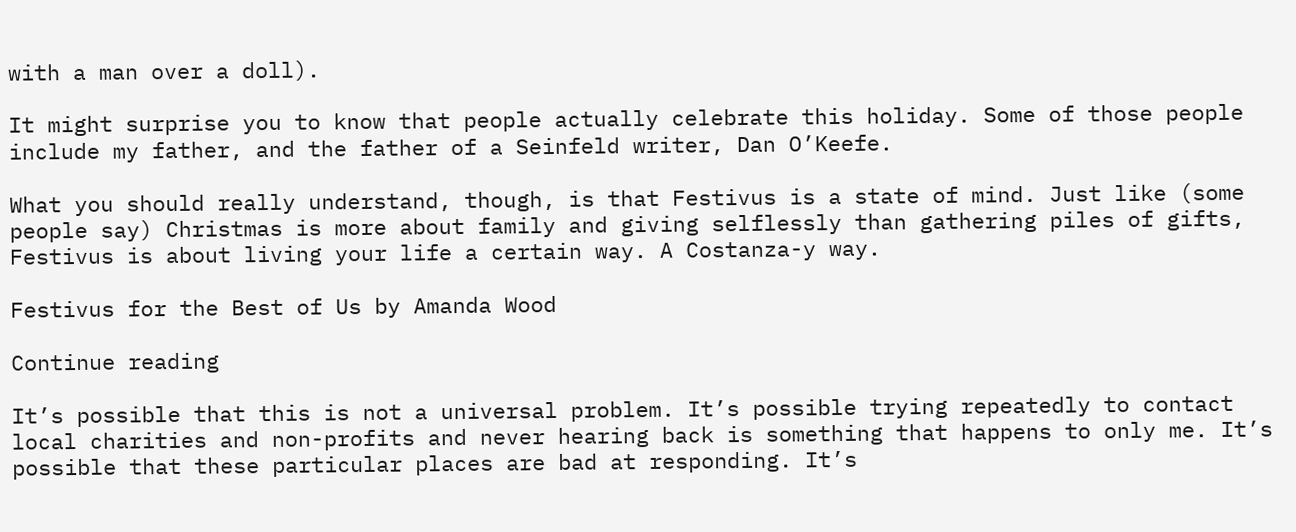with a man over a doll).

It might surprise you to know that people actually celebrate this holiday. Some of those people include my father, and the father of a Seinfeld writer, Dan O’Keefe.

What you should really understand, though, is that Festivus is a state of mind. Just like (some people say) Christmas is more about family and giving selflessly than gathering piles of gifts, Festivus is about living your life a certain way. A Costanza-y way.

Festivus for the Best of Us by Amanda Wood

Continue reading

It’s possible that this is not a universal problem. It’s possible trying repeatedly to contact local charities and non-profits and never hearing back is something that happens to only me. It’s possible that these particular places are bad at responding. It’s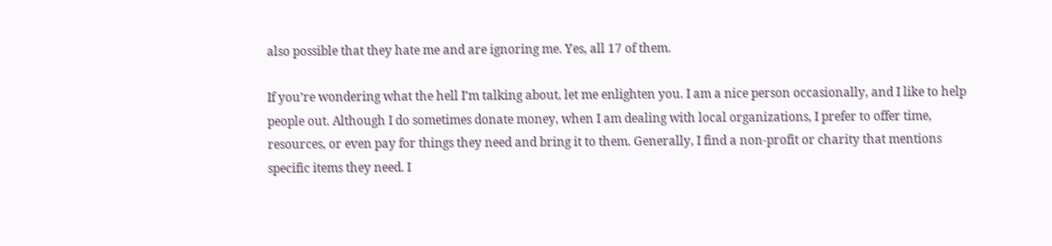also possible that they hate me and are ignoring me. Yes, all 17 of them.

If you’re wondering what the hell I’m talking about, let me enlighten you. I am a nice person occasionally, and I like to help people out. Although I do sometimes donate money, when I am dealing with local organizations, I prefer to offer time, resources, or even pay for things they need and bring it to them. Generally, I find a non-profit or charity that mentions specific items they need. I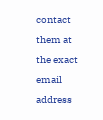contact them at the exact email address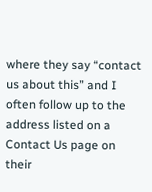where they say “contact us about this” and I often follow up to the address listed on a Contact Us page on their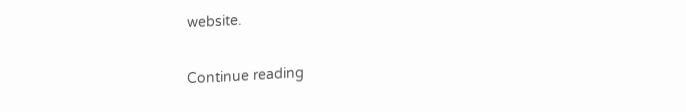website.

Continue reading